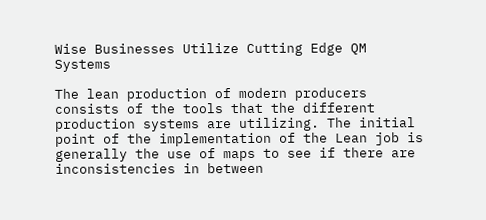Wise Businesses Utilize Cutting Edge QM Systems

The lean production of modern producers consists of the tools that the different production systems are utilizing. The initial point of the implementation of the Lean job is generally the use of maps to see if there are inconsistencies in between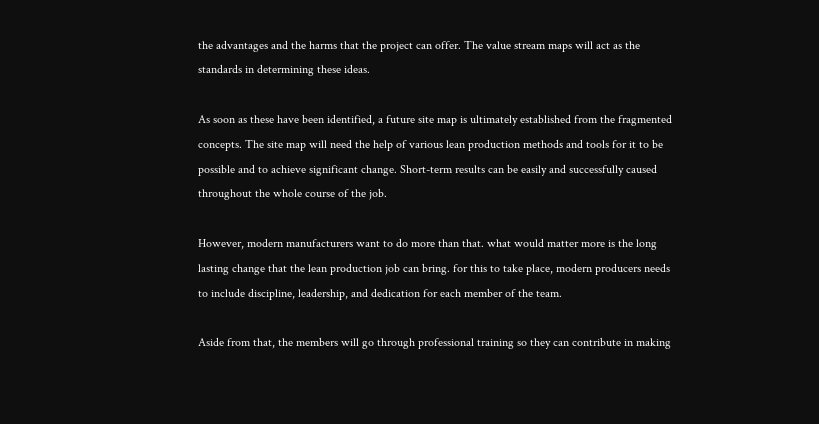the advantages and the harms that the project can offer. The value stream maps will act as the standards in determining these ideas.

As soon as these have been identified, a future site map is ultimately established from the fragmented concepts. The site map will need the help of various lean production methods and tools for it to be possible and to achieve significant change. Short-term results can be easily and successfully caused throughout the whole course of the job.

However, modern manufacturers want to do more than that. what would matter more is the long lasting change that the lean production job can bring. for this to take place, modern producers needs to include discipline, leadership, and dedication for each member of the team.

Aside from that, the members will go through professional training so they can contribute in making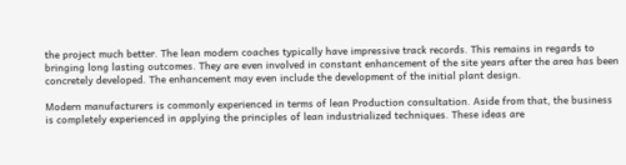the project much better. The lean modern coaches typically have impressive track records. This remains in regards to bringing long lasting outcomes. They are even involved in constant enhancement of the site years after the area has been concretely developed. The enhancement may even include the development of the initial plant design.

Modern manufacturers is commonly experienced in terms of lean Production consultation. Aside from that, the business is completely experienced in applying the principles of lean industrialized techniques. These ideas are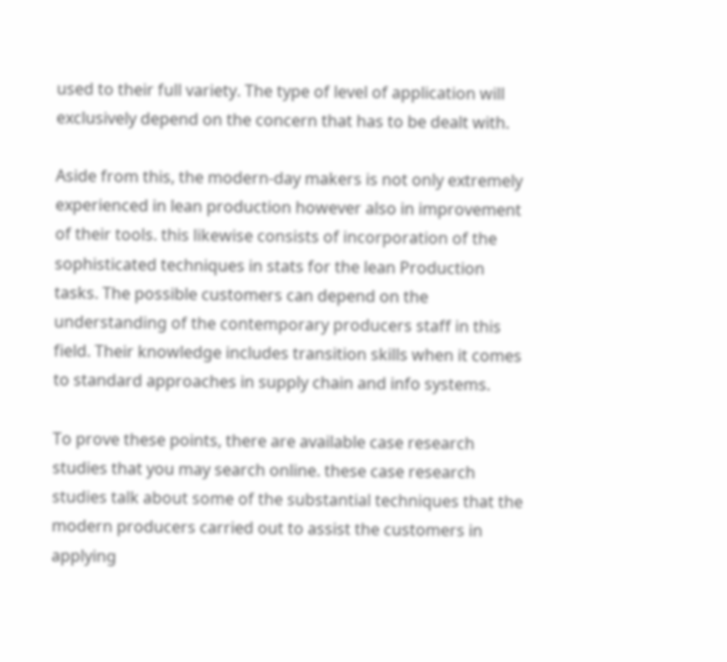used to their full variety. The type of level of application will exclusively depend on the concern that has to be dealt with.

Aside from this, the modern-day makers is not only extremely experienced in lean production however also in improvement of their tools. this likewise consists of incorporation of the sophisticated techniques in stats for the lean Production tasks. The possible customers can depend on the understanding of the contemporary producers staff in this field. Their knowledge includes transition skills when it comes to standard approaches in supply chain and info systems.

To prove these points, there are available case research studies that you may search online. these case research studies talk about some of the substantial techniques that the modern producers carried out to assist the customers in applying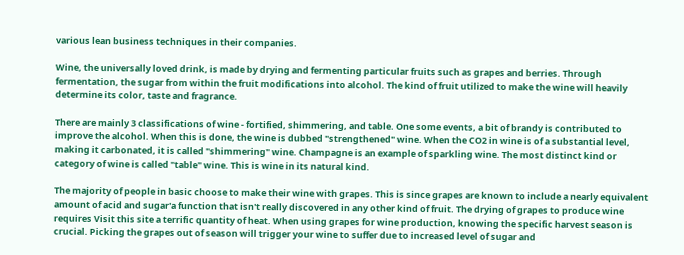various lean business techniques in their companies.

Wine, the universally loved drink, is made by drying and fermenting particular fruits such as grapes and berries. Through fermentation, the sugar from within the fruit modifications into alcohol. The kind of fruit utilized to make the wine will heavily determine its color, taste and fragrance.

There are mainly 3 classifications of wine - fortified, shimmering, and table. One some events, a bit of brandy is contributed to improve the alcohol. When this is done, the wine is dubbed "strengthened" wine. When the CO2 in wine is of a substantial level, making it carbonated, it is called "shimmering" wine. Champagne is an example of sparkling wine. The most distinct kind or category of wine is called "table" wine. This is wine in its natural kind.

The majority of people in basic choose to make their wine with grapes. This is since grapes are known to include a nearly equivalent amount of acid and sugar'a function that isn't really discovered in any other kind of fruit. The drying of grapes to produce wine requires Visit this site a terrific quantity of heat. When using grapes for wine production, knowing the specific harvest season is crucial. Picking the grapes out of season will trigger your wine to suffer due to increased level of sugar and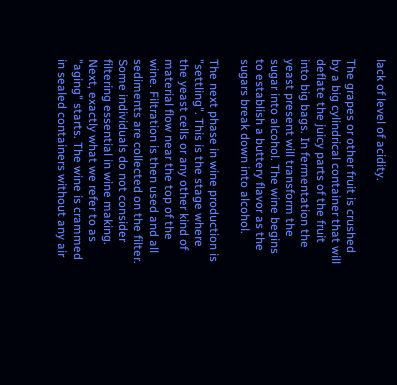lack of level of acidity.

The grapes or other fruit is crushed by a big cylindrical container that will deflate the juicy parts of the fruit into big bags. In fermentation the yeast present will transform the sugar into alcohol. The wine begins to establish a buttery flavor as the sugars break down into alcohol.

The next phase in wine production is "settling". This is the stage where the yeast cells or any other kind of material flow near the top of the wine. Filtration is then used and all sediments are collected on the filter. Some individuals do not consider filtering essential in wine making. Next, exactly what we refer to as "aging" starts. The wine is crammed in sealed containers without any air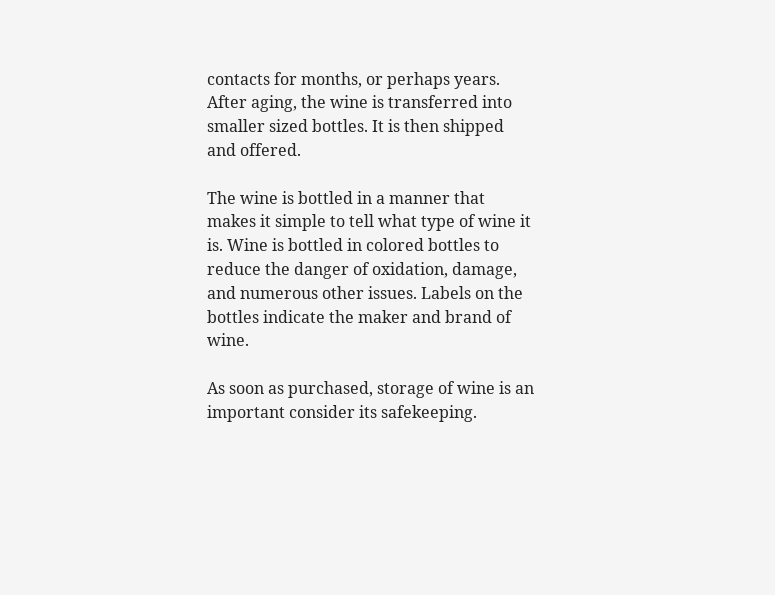contacts for months, or perhaps years. After aging, the wine is transferred into smaller sized bottles. It is then shipped and offered.

The wine is bottled in a manner that makes it simple to tell what type of wine it is. Wine is bottled in colored bottles to reduce the danger of oxidation, damage, and numerous other issues. Labels on the bottles indicate the maker and brand of wine.

As soon as purchased, storage of wine is an important consider its safekeeping.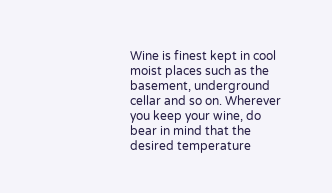Wine is finest kept in cool moist places such as the basement, underground cellar and so on. Wherever you keep your wine, do bear in mind that the desired temperature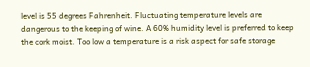level is 55 degrees Fahrenheit. Fluctuating temperature levels are dangerous to the keeping of wine. A 60% humidity level is preferred to keep the cork moist. Too low a temperature is a risk aspect for safe storage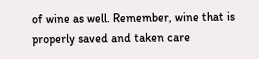of wine as well. Remember, wine that is properly saved and taken care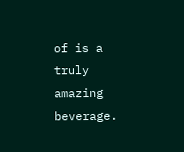of is a truly amazing beverage.